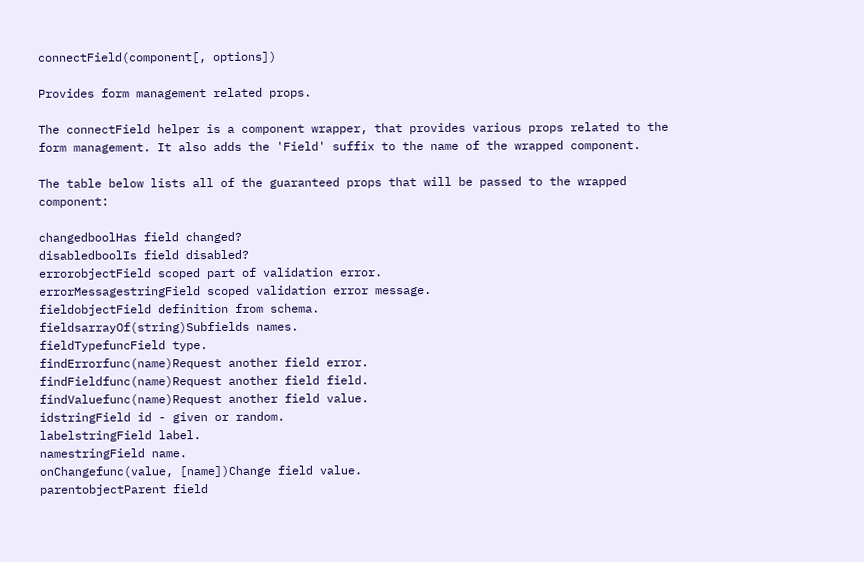connectField(component[, options])

Provides form management related props.

The connectField helper is a component wrapper, that provides various props related to the form management. It also adds the 'Field' suffix to the name of the wrapped component.

The table below lists all of the guaranteed props that will be passed to the wrapped component:

changedboolHas field changed?
disabledboolIs field disabled?
errorobjectField scoped part of validation error.
errorMessagestringField scoped validation error message.
fieldobjectField definition from schema.
fieldsarrayOf(string)Subfields names.
fieldTypefuncField type.
findErrorfunc(name)Request another field error.
findFieldfunc(name)Request another field field.
findValuefunc(name)Request another field value.
idstringField id - given or random.
labelstringField label.
namestringField name.
onChangefunc(value, [name])Change field value.
parentobjectParent field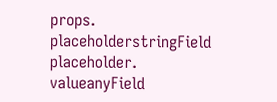props.
placeholderstringField placeholder.
valueanyField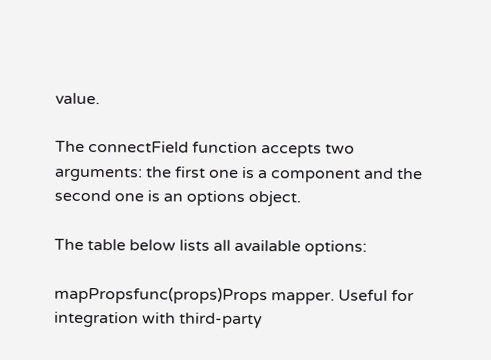value.

The connectField function accepts two arguments: the first one is a component and the second one is an options object.

The table below lists all available options:

mapPropsfunc(props)Props mapper. Useful for integration with third-party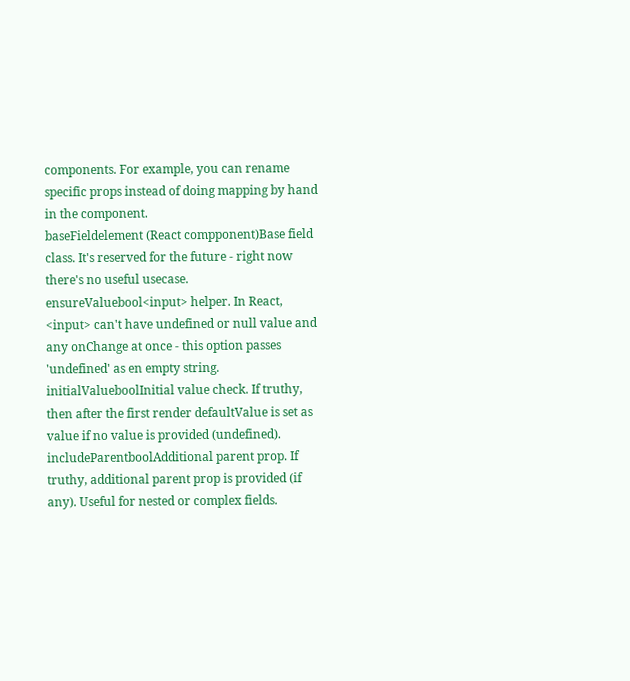components. For example, you can rename specific props instead of doing mapping by hand in the component.
baseFieldelement (React compponent)Base field class. It's reserved for the future - right now there's no useful usecase.
ensureValuebool<input> helper. In React, <input> can't have undefined or null value and any onChange at once - this option passes 'undefined' as en empty string.
initialValueboolInitial value check. If truthy, then after the first render defaultValue is set as value if no value is provided (undefined).
includeParentboolAdditional parent prop. If truthy, additional parent prop is provided (if any). Useful for nested or complex fields.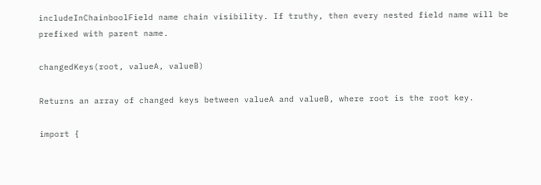includeInChainboolField name chain visibility. If truthy, then every nested field name will be prefixed with parent name.

changedKeys(root, valueA, valueB)

Returns an array of changed keys between valueA and valueB, where root is the root key.

import {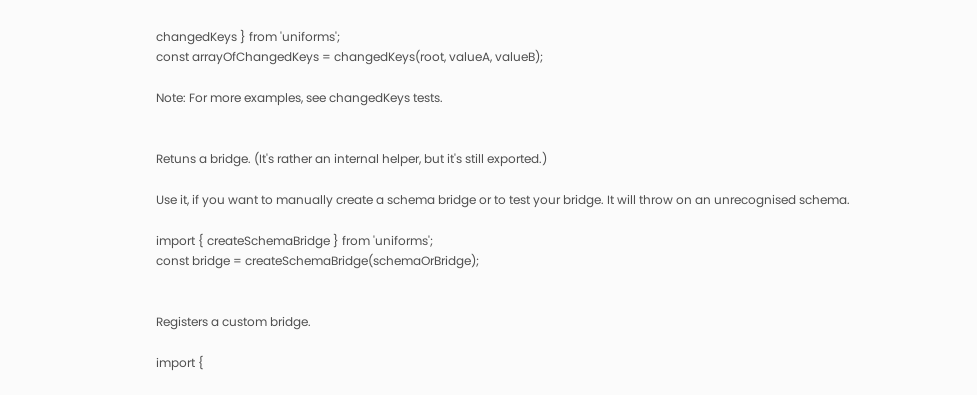changedKeys } from 'uniforms';
const arrayOfChangedKeys = changedKeys(root, valueA, valueB);

Note: For more examples, see changedKeys tests.


Retuns a bridge. (It's rather an internal helper, but it's still exported.)

Use it, if you want to manually create a schema bridge or to test your bridge. It will throw on an unrecognised schema.

import { createSchemaBridge } from 'uniforms';
const bridge = createSchemaBridge(schemaOrBridge);


Registers a custom bridge.

import {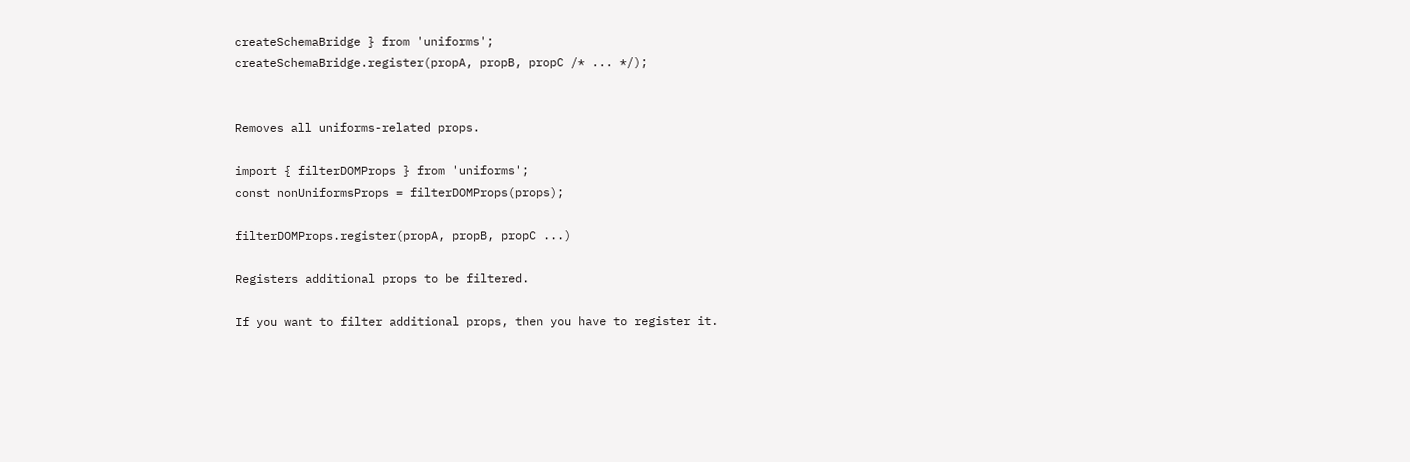createSchemaBridge } from 'uniforms';
createSchemaBridge.register(propA, propB, propC /* ... */);


Removes all uniforms-related props.

import { filterDOMProps } from 'uniforms';
const nonUniformsProps = filterDOMProps(props);

filterDOMProps.register(propA, propB, propC ...)

Registers additional props to be filtered.

If you want to filter additional props, then you have to register it.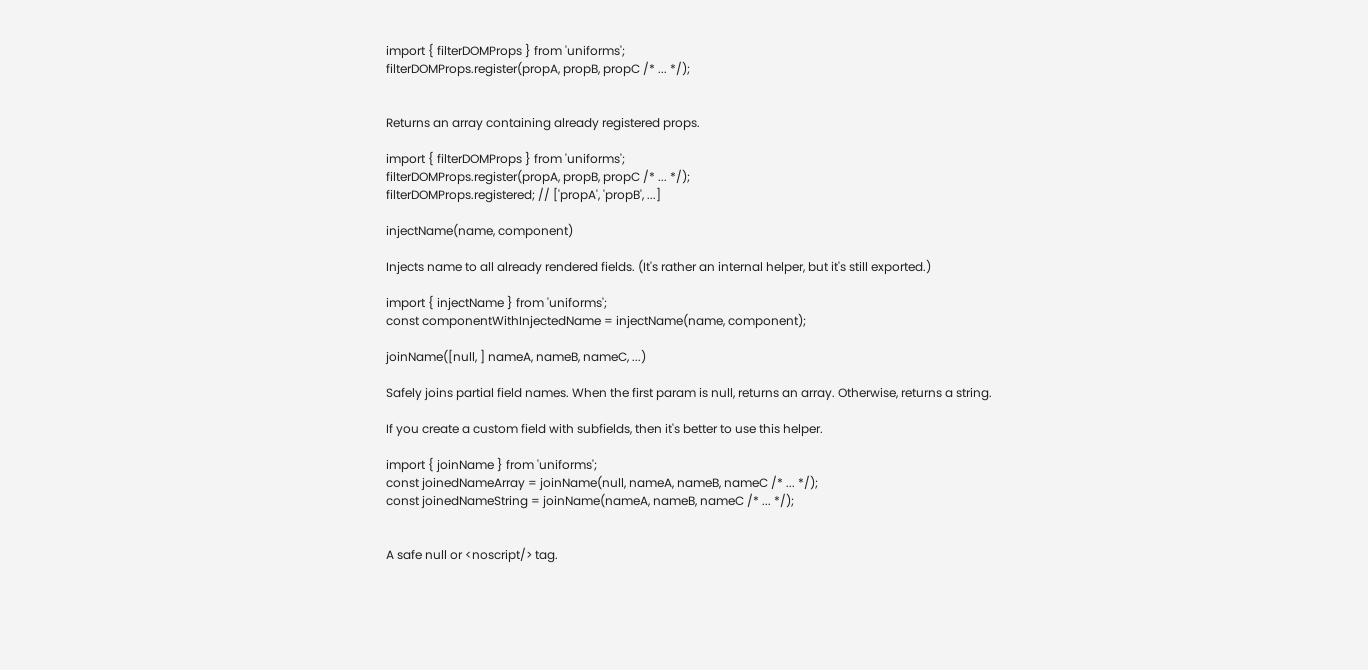import { filterDOMProps } from 'uniforms';
filterDOMProps.register(propA, propB, propC /* ... */);


Returns an array containing already registered props.

import { filterDOMProps } from 'uniforms';
filterDOMProps.register(propA, propB, propC /* ... */);
filterDOMProps.registered; // ['propA', 'propB', ...]

injectName(name, component)

Injects name to all already rendered fields. (It's rather an internal helper, but it's still exported.)

import { injectName } from 'uniforms';
const componentWithInjectedName = injectName(name, component);

joinName([null, ] nameA, nameB, nameC, ...)

Safely joins partial field names. When the first param is null, returns an array. Otherwise, returns a string.

If you create a custom field with subfields, then it's better to use this helper.

import { joinName } from 'uniforms';
const joinedNameArray = joinName(null, nameA, nameB, nameC /* ... */);
const joinedNameString = joinName(nameA, nameB, nameC /* ... */);


A safe null or <noscript/> tag.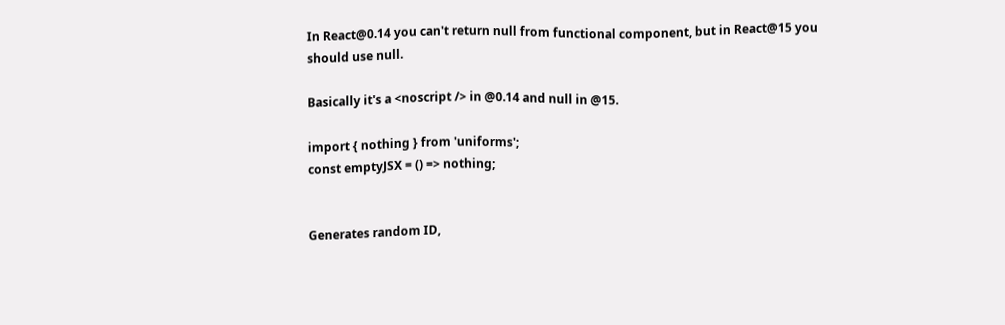In React@0.14 you can't return null from functional component, but in React@15 you should use null.

Basically it's a <noscript /> in @0.14 and null in @15.

import { nothing } from 'uniforms';
const emptyJSX = () => nothing;


Generates random ID,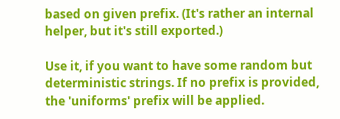based on given prefix. (It's rather an internal helper, but it's still exported.)

Use it, if you want to have some random but deterministic strings. If no prefix is provided, the 'uniforms' prefix will be applied.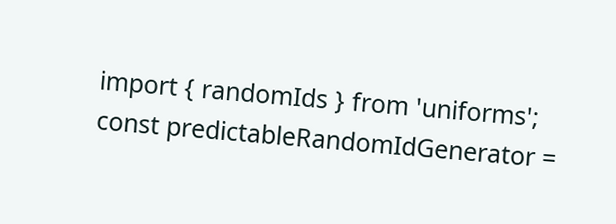import { randomIds } from 'uniforms';
const predictableRandomIdGenerator =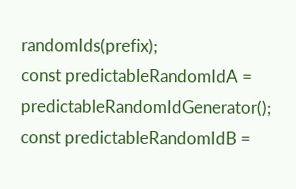randomIds(prefix);
const predictableRandomIdA = predictableRandomIdGenerator();
const predictableRandomIdB =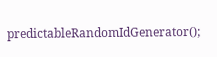predictableRandomIdGenerator();